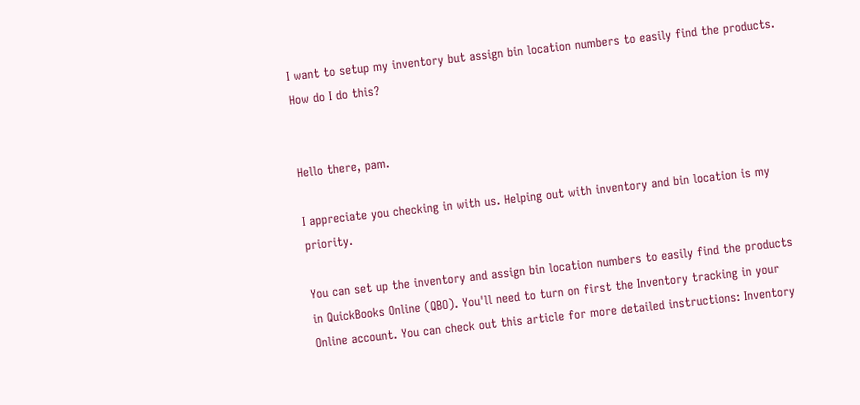I want to setup my inventory but assign bin location numbers to easily find the products. How do I do this?


Hello there, pam.

I appreciate you checking in with us. Helping out with inventory and bin location is my priority.

You can set up the inventory and assign bin location numbers to easily find the products in QuickBooks Online (QBO). You'll need to turn on first the Inventory tracking in your Online account. You can check out this article for more detailed instructions: Inventory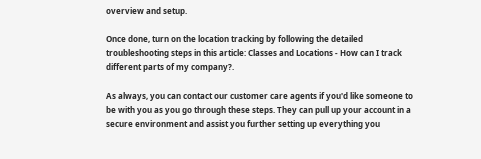overview and setup.

Once done, turn on the location tracking by following the detailed troubleshooting steps in this article: Classes and Locations - How can I track different parts of my company?.

As always, you can contact our customer care agents if you'd like someone to be with you as you go through these steps. They can pull up your account in a secure environment and assist you further setting up everything you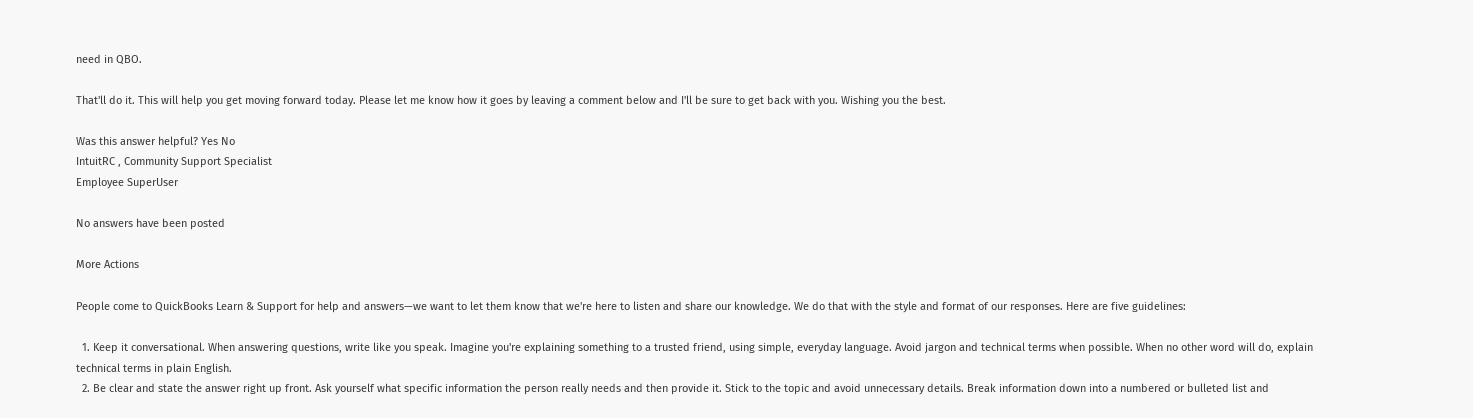need in QBO.

That'll do it. This will help you get moving forward today. Please let me know how it goes by leaving a comment below and I'll be sure to get back with you. Wishing you the best.

Was this answer helpful? Yes No
IntuitRC , Community Support Specialist
Employee SuperUser

No answers have been posted

More Actions

People come to QuickBooks Learn & Support for help and answers—we want to let them know that we're here to listen and share our knowledge. We do that with the style and format of our responses. Here are five guidelines:

  1. Keep it conversational. When answering questions, write like you speak. Imagine you're explaining something to a trusted friend, using simple, everyday language. Avoid jargon and technical terms when possible. When no other word will do, explain technical terms in plain English.
  2. Be clear and state the answer right up front. Ask yourself what specific information the person really needs and then provide it. Stick to the topic and avoid unnecessary details. Break information down into a numbered or bulleted list and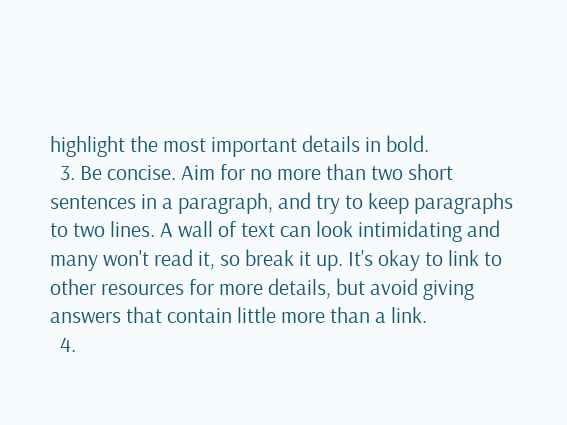highlight the most important details in bold.
  3. Be concise. Aim for no more than two short sentences in a paragraph, and try to keep paragraphs to two lines. A wall of text can look intimidating and many won't read it, so break it up. It's okay to link to other resources for more details, but avoid giving answers that contain little more than a link.
  4.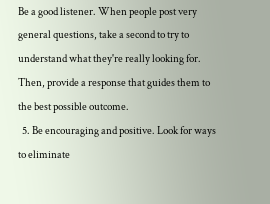Be a good listener. When people post very general questions, take a second to try to understand what they're really looking for. Then, provide a response that guides them to the best possible outcome.
  5. Be encouraging and positive. Look for ways to eliminate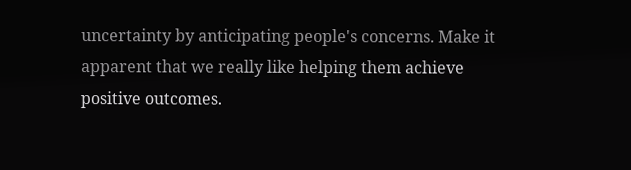uncertainty by anticipating people's concerns. Make it apparent that we really like helping them achieve positive outcomes.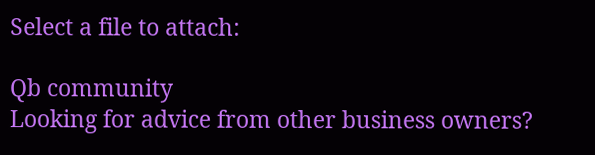Select a file to attach:

Qb community
Looking for advice from other business owners?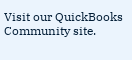Visit our QuickBooks Community site.